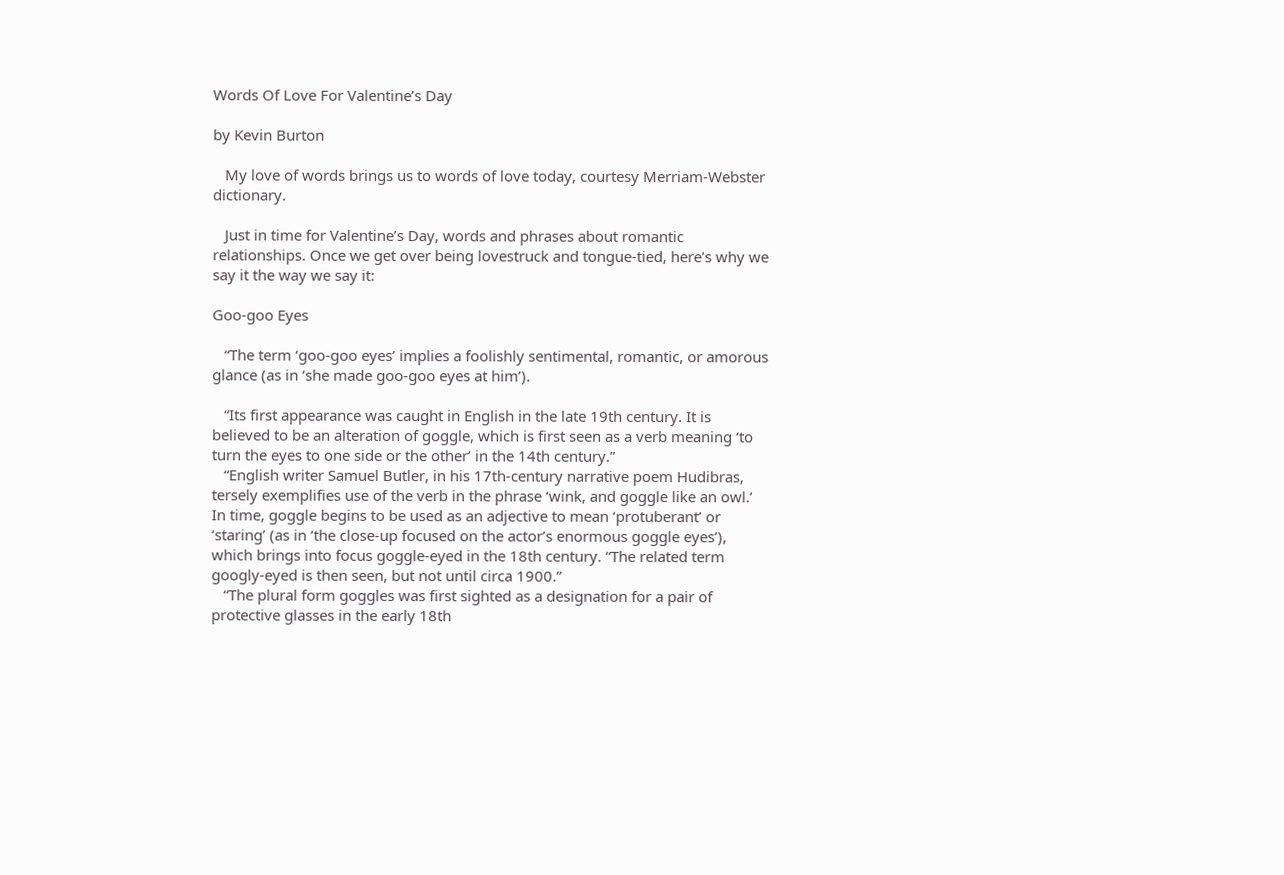Words Of Love For Valentine’s Day

by Kevin Burton

   My love of words brings us to words of love today, courtesy Merriam-Webster dictionary.

   Just in time for Valentine’s Day, words and phrases about romantic relationships. Once we get over being lovestruck and tongue-tied, here’s why we say it the way we say it:

Goo-goo Eyes

   “The term ‘goo-goo eyes’ implies a foolishly sentimental, romantic, or amorous glance (as in ‘she made goo-goo eyes at him’).

   “Its first appearance was caught in English in the late 19th century. It is believed to be an alteration of goggle, which is first seen as a verb meaning ‘to turn the eyes to one side or the other’ in the 14th century.”
   “English writer Samuel Butler, in his 17th-century narrative poem Hudibras, tersely exemplifies use of the verb in the phrase ‘wink, and goggle like an owl.’ In time, goggle begins to be used as an adjective to mean ‘protuberant’ or ‘staring’ (as in ‘the close-up focused on the actor’s enormous goggle eyes’), which brings into focus goggle-eyed in the 18th century. “The related term googly-eyed is then seen, but not until circa 1900.”
   “The plural form goggles was first sighted as a designation for a pair of protective glasses in the early 18th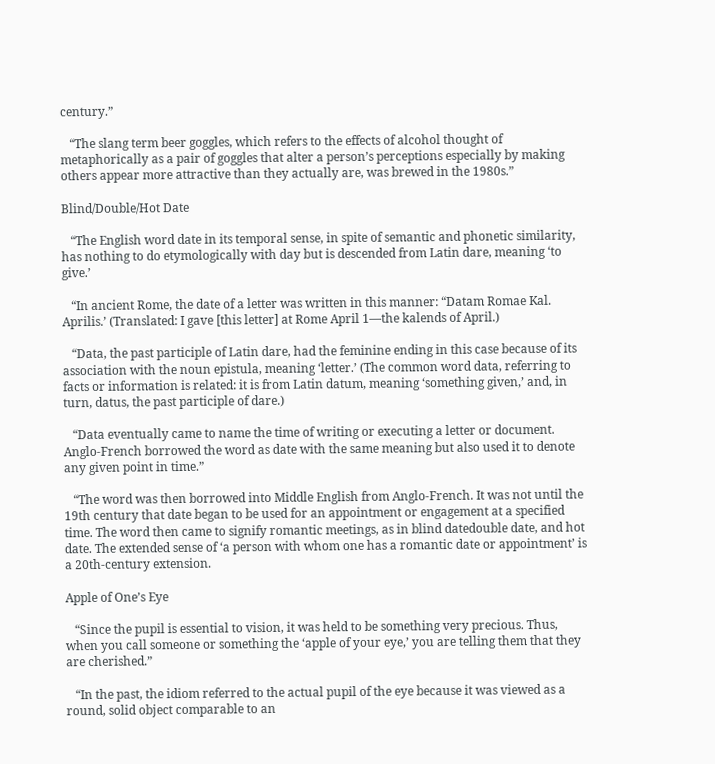century.”

   “The slang term beer goggles, which refers to the effects of alcohol thought of metaphorically as a pair of goggles that alter a person’s perceptions especially by making others appear more attractive than they actually are, was brewed in the 1980s.”

Blind/Double/Hot Date

   “The English word date in its temporal sense, in spite of semantic and phonetic similarity, has nothing to do etymologically with day but is descended from Latin dare, meaning ‘to give.’

   “In ancient Rome, the date of a letter was written in this manner: “Datam Romae Kal. Aprilis.’ (Translated: I gave [this letter] at Rome April 1—the kalends of April.)

   “Data, the past participle of Latin dare, had the feminine ending in this case because of its association with the noun epistula, meaning ‘letter.’ (The common word data, referring to facts or information is related: it is from Latin datum, meaning ‘something given,’ and, in turn, datus, the past participle of dare.)

   “Data eventually came to name the time of writing or executing a letter or document. Anglo-French borrowed the word as date with the same meaning but also used it to denote any given point in time.”

   “The word was then borrowed into Middle English from Anglo-French. It was not until the 19th century that date began to be used for an appointment or engagement at a specified time. The word then came to signify romantic meetings, as in blind datedouble date, and hot date. The extended sense of ‘a person with whom one has a romantic date or appointment’ is a 20th-century extension.

Apple of One’s Eye

   “Since the pupil is essential to vision, it was held to be something very precious. Thus, when you call someone or something the ‘apple of your eye,’ you are telling them that they are cherished.”

   “In the past, the idiom referred to the actual pupil of the eye because it was viewed as a round, solid object comparable to an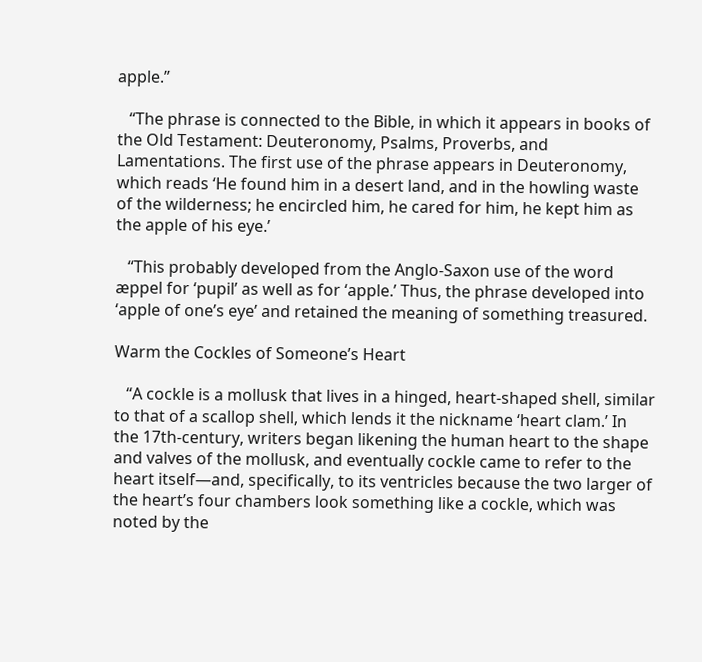apple.”

   “The phrase is connected to the Bible, in which it appears in books of the Old Testament: Deuteronomy, Psalms, Proverbs, and Lamentations. The first use of the phrase appears in Deuteronomy, which reads ‘He found him in a desert land, and in the howling waste of the wilderness; he encircled him, he cared for him, he kept him as the apple of his eye.’

   “This probably developed from the Anglo-Saxon use of the word æppel for ‘pupil’ as well as for ‘apple.’ Thus, the phrase developed into ‘apple of one’s eye’ and retained the meaning of something treasured.

Warm the Cockles of Someone’s Heart

   “A cockle is a mollusk that lives in a hinged, heart-shaped shell, similar to that of a scallop shell, which lends it the nickname ‘heart clam.’ In the 17th-century, writers began likening the human heart to the shape and valves of the mollusk, and eventually cockle came to refer to the heart itself—and, specifically, to its ventricles because the two larger of the heart’s four chambers look something like a cockle, which was noted by the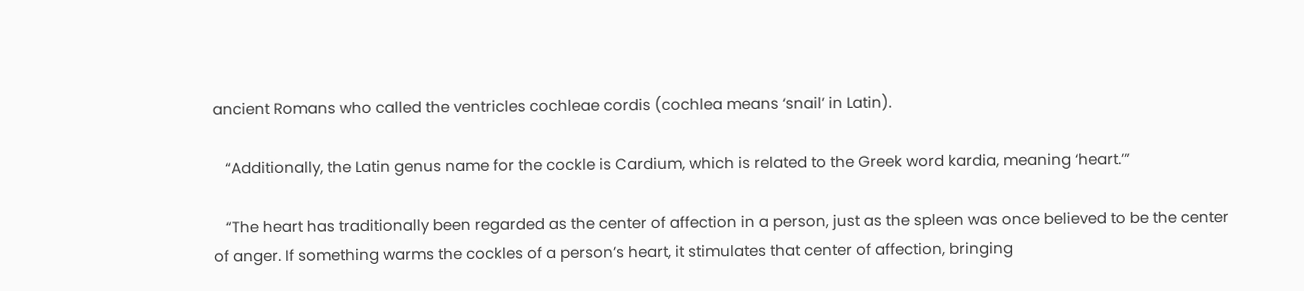ancient Romans who called the ventricles cochleae cordis (cochlea means ‘snail’ in Latin).

   “Additionally, the Latin genus name for the cockle is Cardium, which is related to the Greek word kardia, meaning ‘heart.’”

   “The heart has traditionally been regarded as the center of affection in a person, just as the spleen was once believed to be the center of anger. If something warms the cockles of a person’s heart, it stimulates that center of affection, bringing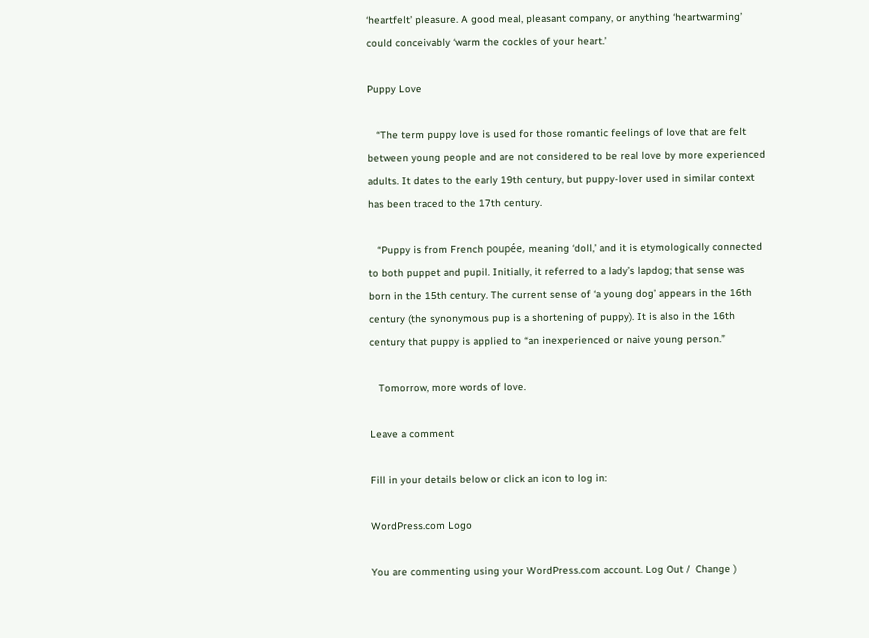‘heartfelt’ pleasure. A good meal, pleasant company, or anything ‘heartwarming’ could conceivably ‘warm the cockles of your heart.’

Puppy Love

   “The term puppy love is used for those romantic feelings of love that are felt between young people and are not considered to be real love by more experienced adults. It dates to the early 19th century, but puppy-lover used in similar context has been traced to the 17th century.

   “Puppy is from French poupée, meaning ‘doll,’ and it is etymologically connected to both puppet and pupil. Initially, it referred to a lady’s lapdog; that sense was born in the 15th century. The current sense of ‘a young dog’ appears in the 16th century (the synonymous pup is a shortening of puppy). It is also in the 16th century that puppy is applied to “an inexperienced or naive young person.”

   Tomorrow, more words of love.

Leave a comment

Fill in your details below or click an icon to log in:

WordPress.com Logo

You are commenting using your WordPress.com account. Log Out /  Change )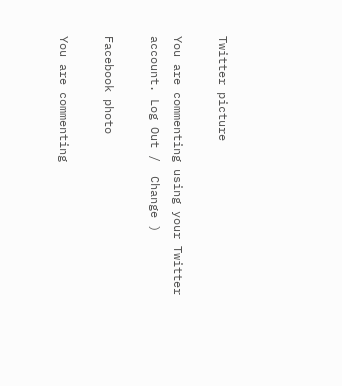Twitter picture

You are commenting using your Twitter account. Log Out /  Change )

Facebook photo

You are commenting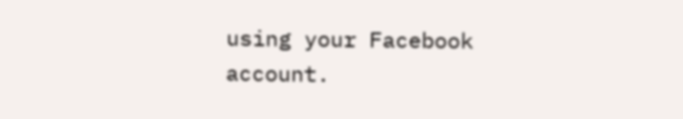using your Facebook account.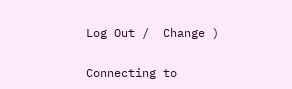Log Out /  Change )

Connecting to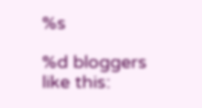%s

%d bloggers like this: